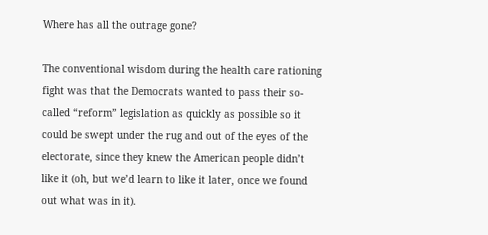Where has all the outrage gone?

The conventional wisdom during the health care rationing fight was that the Democrats wanted to pass their so-called “reform” legislation as quickly as possible so it could be swept under the rug and out of the eyes of the electorate, since they knew the American people didn’t like it (oh, but we’d learn to like it later, once we found out what was in it).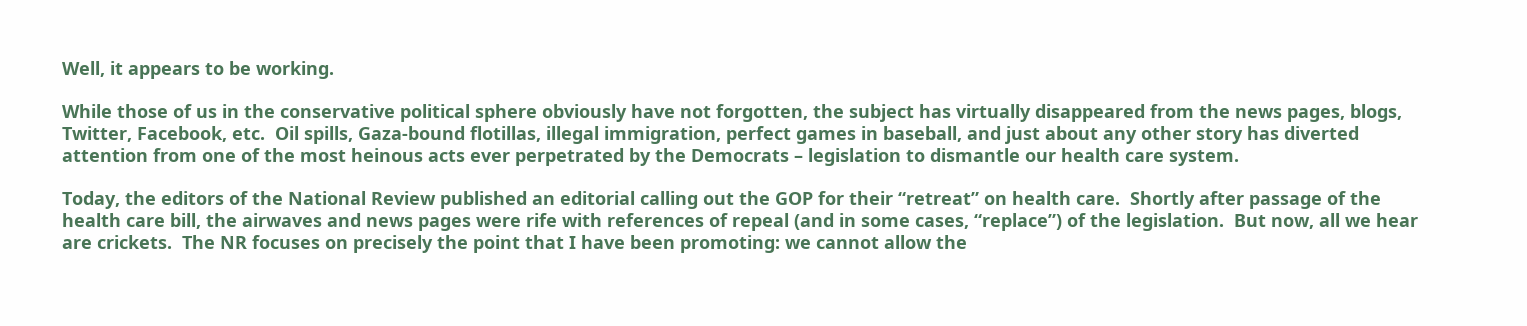Well, it appears to be working.

While those of us in the conservative political sphere obviously have not forgotten, the subject has virtually disappeared from the news pages, blogs, Twitter, Facebook, etc.  Oil spills, Gaza-bound flotillas, illegal immigration, perfect games in baseball, and just about any other story has diverted attention from one of the most heinous acts ever perpetrated by the Democrats – legislation to dismantle our health care system.

Today, the editors of the National Review published an editorial calling out the GOP for their “retreat” on health care.  Shortly after passage of the health care bill, the airwaves and news pages were rife with references of repeal (and in some cases, “replace”) of the legislation.  But now, all we hear are crickets.  The NR focuses on precisely the point that I have been promoting: we cannot allow the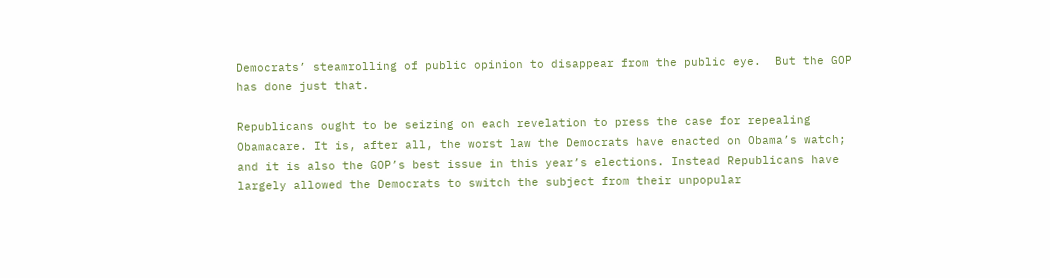Democrats’ steamrolling of public opinion to disappear from the public eye.  But the GOP has done just that.

Republicans ought to be seizing on each revelation to press the case for repealing Obamacare. It is, after all, the worst law the Democrats have enacted on Obama’s watch; and it is also the GOP’s best issue in this year’s elections. Instead Republicans have largely allowed the Democrats to switch the subject from their unpopular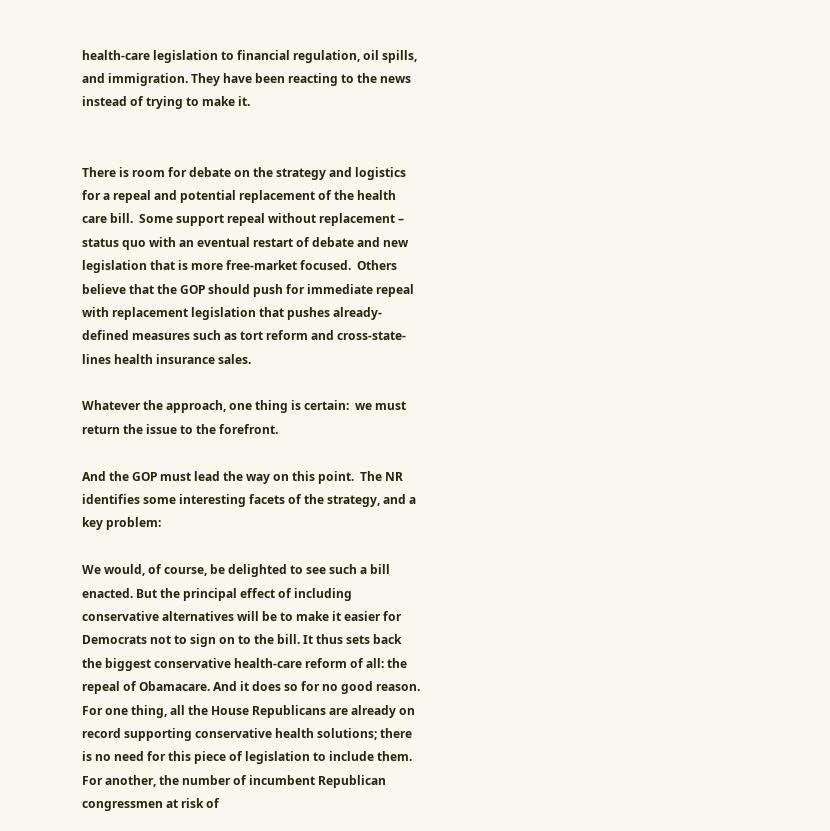health-care legislation to financial regulation, oil spills, and immigration. They have been reacting to the news instead of trying to make it.


There is room for debate on the strategy and logistics for a repeal and potential replacement of the health care bill.  Some support repeal without replacement – status quo with an eventual restart of debate and new legislation that is more free-market focused.  Others believe that the GOP should push for immediate repeal with replacement legislation that pushes already-defined measures such as tort reform and cross-state-lines health insurance sales.

Whatever the approach, one thing is certain:  we must return the issue to the forefront.

And the GOP must lead the way on this point.  The NR identifies some interesting facets of the strategy, and a key problem:

We would, of course, be delighted to see such a bill enacted. But the principal effect of including conservative alternatives will be to make it easier for Democrats not to sign on to the bill. It thus sets back the biggest conservative health-care reform of all: the repeal of Obamacare. And it does so for no good reason. For one thing, all the House Republicans are already on record supporting conservative health solutions; there is no need for this piece of legislation to include them. For another, the number of incumbent Republican congressmen at risk of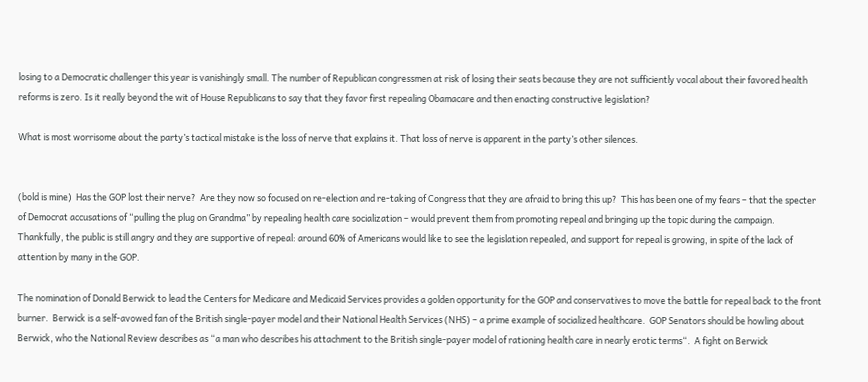losing to a Democratic challenger this year is vanishingly small. The number of Republican congressmen at risk of losing their seats because they are not sufficiently vocal about their favored health reforms is zero. Is it really beyond the wit of House Republicans to say that they favor first repealing Obamacare and then enacting constructive legislation?

What is most worrisome about the party’s tactical mistake is the loss of nerve that explains it. That loss of nerve is apparent in the party’s other silences.


(bold is mine)  Has the GOP lost their nerve?  Are they now so focused on re-election and re-taking of Congress that they are afraid to bring this up?  This has been one of my fears – that the specter of Democrat accusations of “pulling the plug on Grandma” by repealing health care socialization – would prevent them from promoting repeal and bringing up the topic during the campaign.  Thankfully, the public is still angry and they are supportive of repeal: around 60% of Americans would like to see the legislation repealed, and support for repeal is growing, in spite of the lack of attention by many in the GOP.

The nomination of Donald Berwick to lead the Centers for Medicare and Medicaid Services provides a golden opportunity for the GOP and conservatives to move the battle for repeal back to the front burner.  Berwick is a self-avowed fan of the British single-payer model and their National Health Services (NHS) – a prime example of socialized healthcare.  GOP Senators should be howling about Berwick, who the National Review describes as “a man who describes his attachment to the British single-payer model of rationing health care in nearly erotic terms“.  A fight on Berwick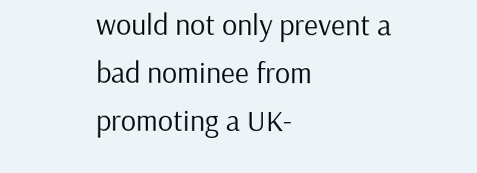would not only prevent a bad nominee from promoting a UK-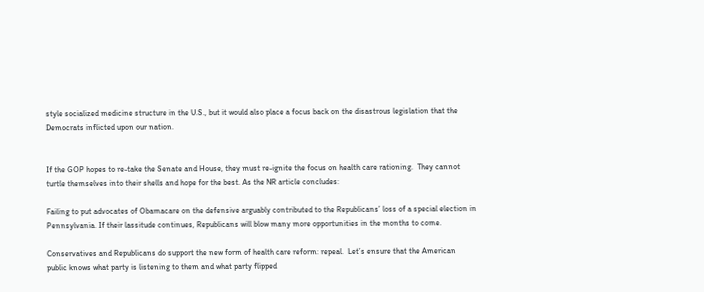style socialized medicine structure in the U.S., but it would also place a focus back on the disastrous legislation that the Democrats inflicted upon our nation.


If the GOP hopes to re-take the Senate and House, they must re-ignite the focus on health care rationing.  They cannot turtle themselves into their shells and hope for the best. As the NR article concludes:

Failing to put advocates of Obamacare on the defensive arguably contributed to the Republicans’ loss of a special election in Pennsylvania. If their lassitude continues, Republicans will blow many more opportunities in the months to come.

Conservatives and Republicans do support the new form of health care reform: repeal.  Let’s ensure that the American public knows what party is listening to them and what party flipped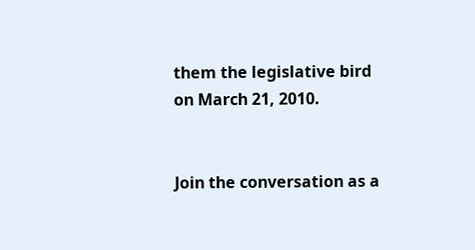them the legislative bird on March 21, 2010.


Join the conversation as a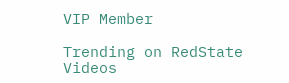VIP Member

Trending on RedState Videos